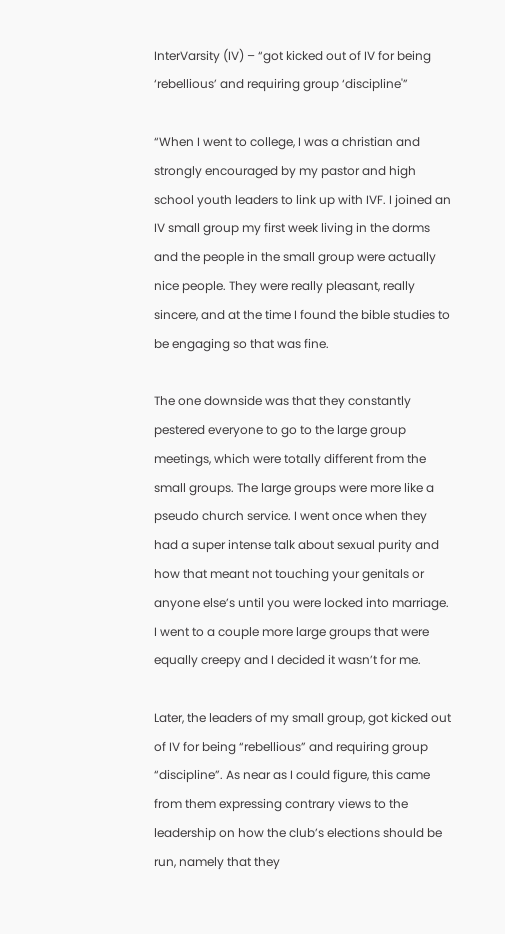InterVarsity (IV) – “got kicked out of IV for being ‘rebellious’ and requiring group ‘discipline'”

“When I went to college, I was a christian and strongly encouraged by my pastor and high school youth leaders to link up with IVF. I joined an IV small group my first week living in the dorms and the people in the small group were actually nice people. They were really pleasant, really sincere, and at the time I found the bible studies to be engaging so that was fine.

The one downside was that they constantly pestered everyone to go to the large group meetings, which were totally different from the small groups. The large groups were more like a pseudo church service. I went once when they had a super intense talk about sexual purity and how that meant not touching your genitals or anyone else’s until you were locked into marriage. I went to a couple more large groups that were equally creepy and I decided it wasn’t for me.

Later, the leaders of my small group, got kicked out of IV for being “rebellious” and requiring group “discipline”. As near as I could figure, this came from them expressing contrary views to the leadership on how the club’s elections should be run, namely that they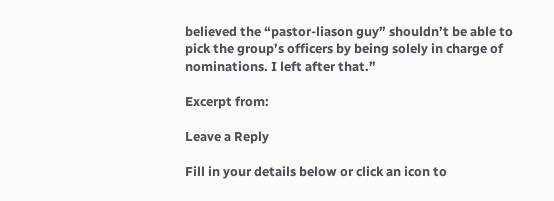believed the “pastor-liason guy” shouldn’t be able to pick the group’s officers by being solely in charge of nominations. I left after that.”

Excerpt from:

Leave a Reply

Fill in your details below or click an icon to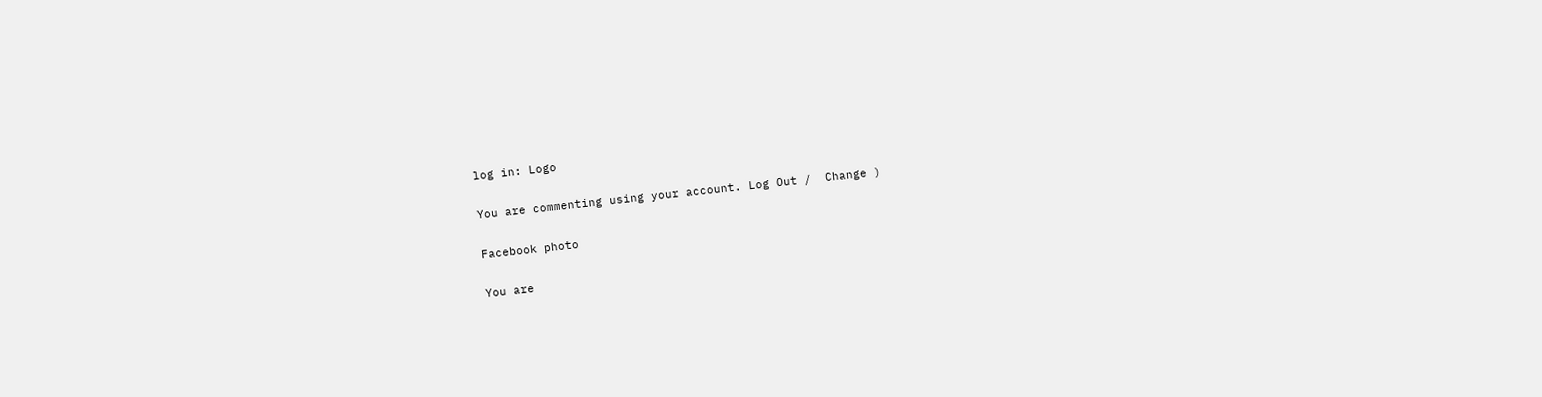log in: Logo

You are commenting using your account. Log Out /  Change )

Facebook photo

You are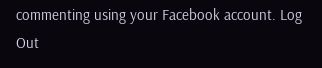commenting using your Facebook account. Log Out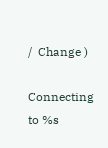/  Change )

Connecting to %s